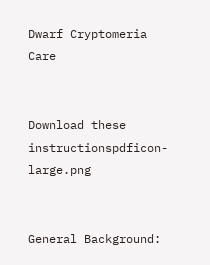Dwarf Cryptomeria Care


Download these instructionspdficon-large.png


General Background: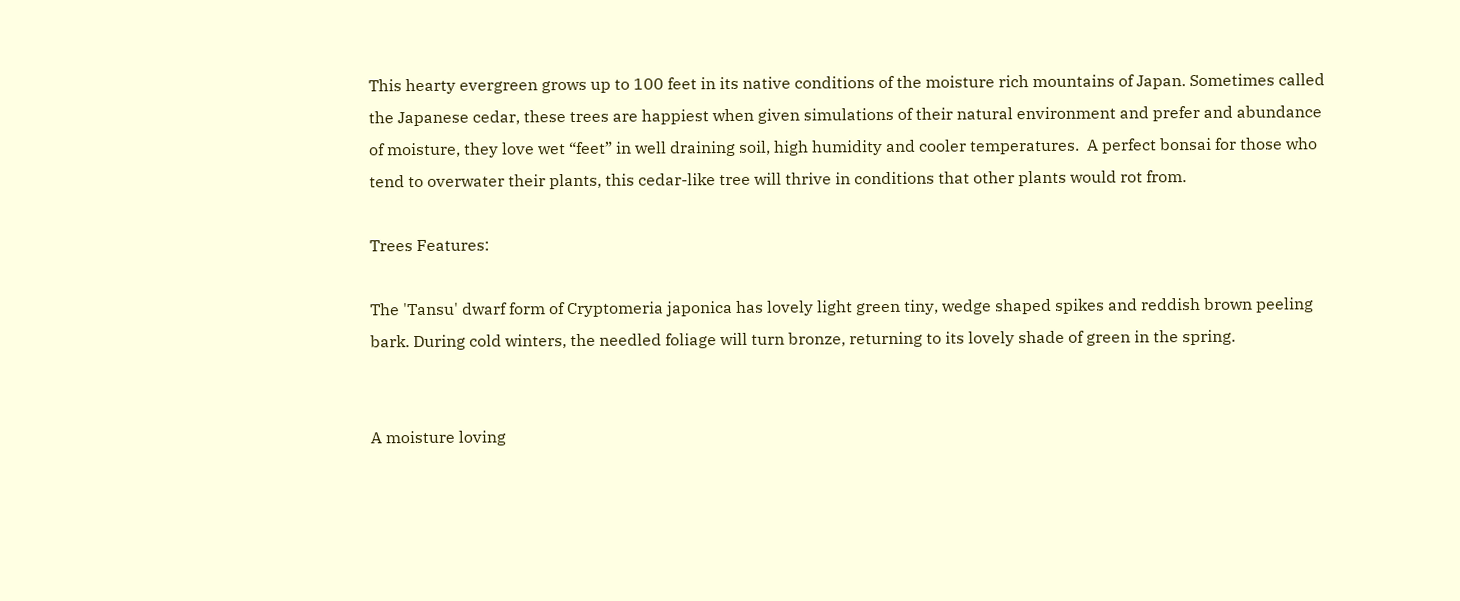This hearty evergreen grows up to 100 feet in its native conditions of the moisture rich mountains of Japan. Sometimes called the Japanese cedar, these trees are happiest when given simulations of their natural environment and prefer and abundance of moisture, they love wet “feet” in well draining soil, high humidity and cooler temperatures.  A perfect bonsai for those who tend to overwater their plants, this cedar-like tree will thrive in conditions that other plants would rot from.

Trees Features:

The 'Tansu' dwarf form of Cryptomeria japonica has lovely light green tiny, wedge shaped spikes and reddish brown peeling bark. During cold winters, the needled foliage will turn bronze, returning to its lovely shade of green in the spring.


A moisture loving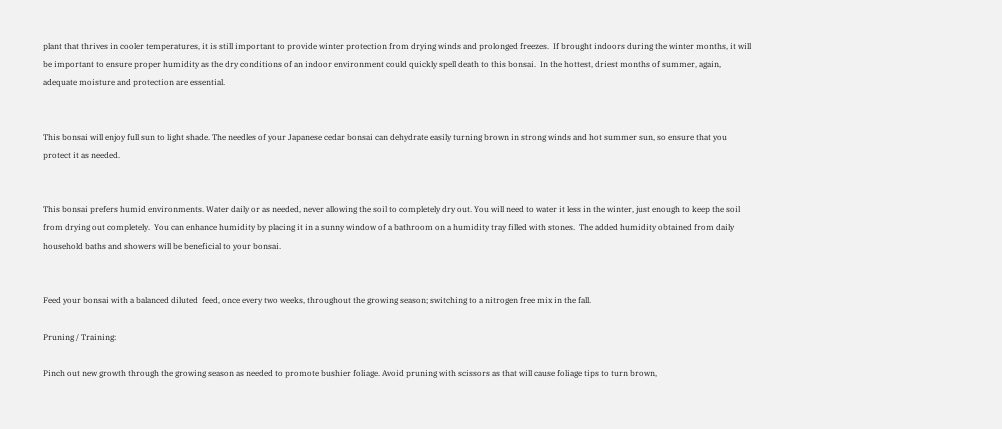plant that thrives in cooler temperatures, it is still important to provide winter protection from drying winds and prolonged freezes.  If brought indoors during the winter months, it will be important to ensure proper humidity as the dry conditions of an indoor environment could quickly spell death to this bonsai.  In the hottest, driest months of summer, again, adequate moisture and protection are essential.


This bonsai will enjoy full sun to light shade. The needles of your Japanese cedar bonsai can dehydrate easily turning brown in strong winds and hot summer sun, so ensure that you protect it as needed.


This bonsai prefers humid environments. Water daily or as needed, never allowing the soil to completely dry out. You will need to water it less in the winter, just enough to keep the soil from drying out completely.  You can enhance humidity by placing it in a sunny window of a bathroom on a humidity tray filled with stones.  The added humidity obtained from daily household baths and showers will be beneficial to your bonsai.


Feed your bonsai with a balanced diluted  feed, once every two weeks, throughout the growing season; switching to a nitrogen free mix in the fall.

Pruning / Training:

Pinch out new growth through the growing season as needed to promote bushier foliage. Avoid pruning with scissors as that will cause foliage tips to turn brown,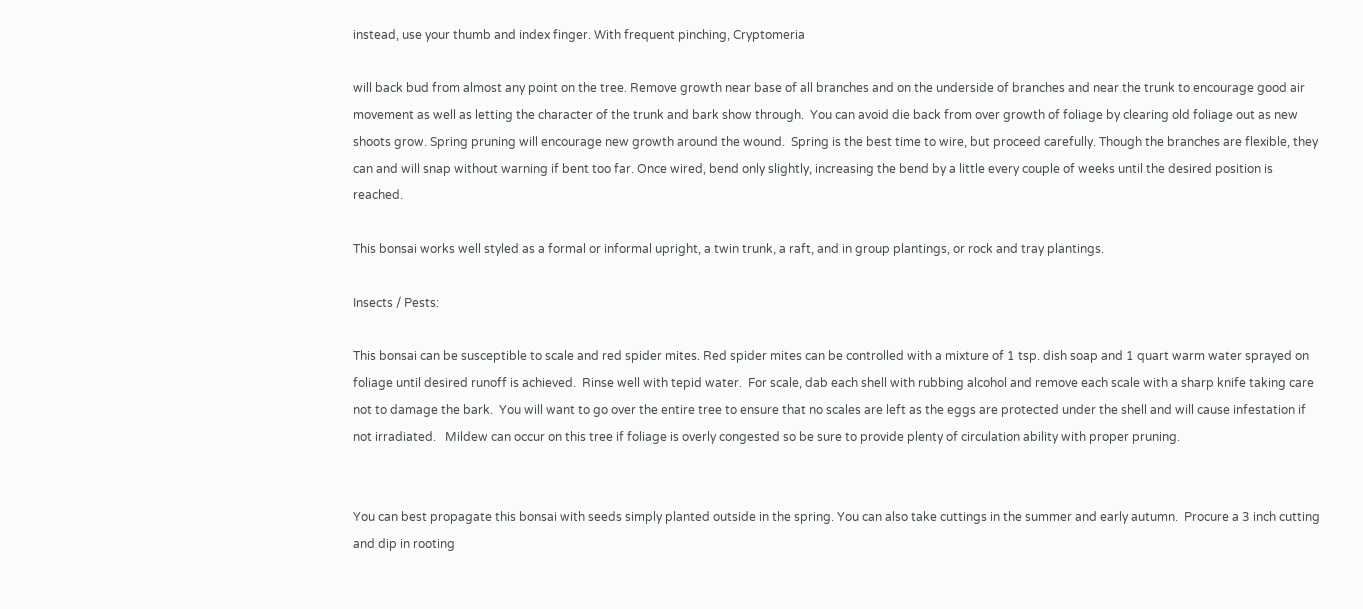instead, use your thumb and index finger. With frequent pinching, Cryptomeria

will back bud from almost any point on the tree. Remove growth near base of all branches and on the underside of branches and near the trunk to encourage good air movement as well as letting the character of the trunk and bark show through.  You can avoid die back from over growth of foliage by clearing old foliage out as new shoots grow. Spring pruning will encourage new growth around the wound.  Spring is the best time to wire, but proceed carefully. Though the branches are flexible, they can and will snap without warning if bent too far. Once wired, bend only slightly, increasing the bend by a little every couple of weeks until the desired position is reached.

This bonsai works well styled as a formal or informal upright, a twin trunk, a raft, and in group plantings, or rock and tray plantings.

Insects / Pests:

This bonsai can be susceptible to scale and red spider mites. Red spider mites can be controlled with a mixture of 1 tsp. dish soap and 1 quart warm water sprayed on foliage until desired runoff is achieved.  Rinse well with tepid water.  For scale, dab each shell with rubbing alcohol and remove each scale with a sharp knife taking care not to damage the bark.  You will want to go over the entire tree to ensure that no scales are left as the eggs are protected under the shell and will cause infestation if not irradiated.   Mildew can occur on this tree if foliage is overly congested so be sure to provide plenty of circulation ability with proper pruning.


You can best propagate this bonsai with seeds simply planted outside in the spring. You can also take cuttings in the summer and early autumn.  Procure a 3 inch cutting and dip in rooting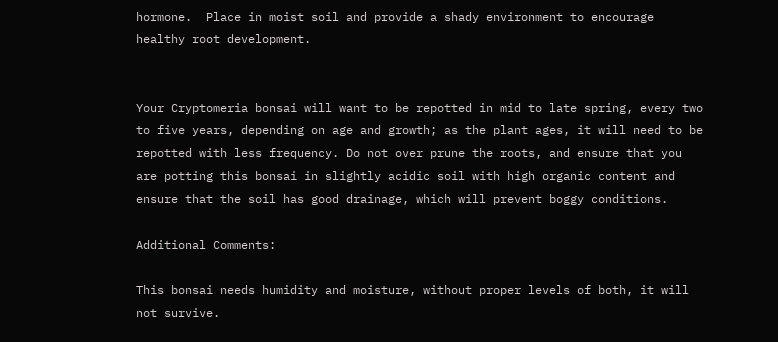hormone.  Place in moist soil and provide a shady environment to encourage healthy root development.


Your Cryptomeria bonsai will want to be repotted in mid to late spring, every two to five years, depending on age and growth; as the plant ages, it will need to be repotted with less frequency. Do not over prune the roots, and ensure that you are potting this bonsai in slightly acidic soil with high organic content and ensure that the soil has good drainage, which will prevent boggy conditions.

Additional Comments:

This bonsai needs humidity and moisture, without proper levels of both, it will not survive.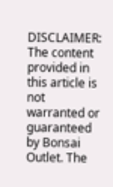DISCLAIMER: The content provided in this article is not warranted or guaranteed by Bonsai Outlet. The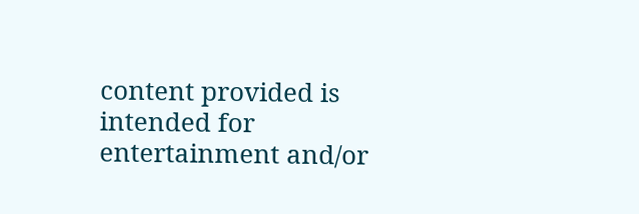content provided is intended for entertainment and/or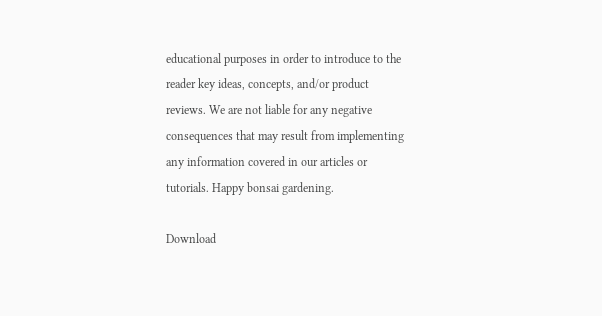educational purposes in order to introduce to the reader key ideas, concepts, and/or product reviews. We are not liable for any negative consequences that may result from implementing any information covered in our articles or tutorials. Happy bonsai gardening.

Download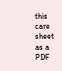this care sheet as a PDF